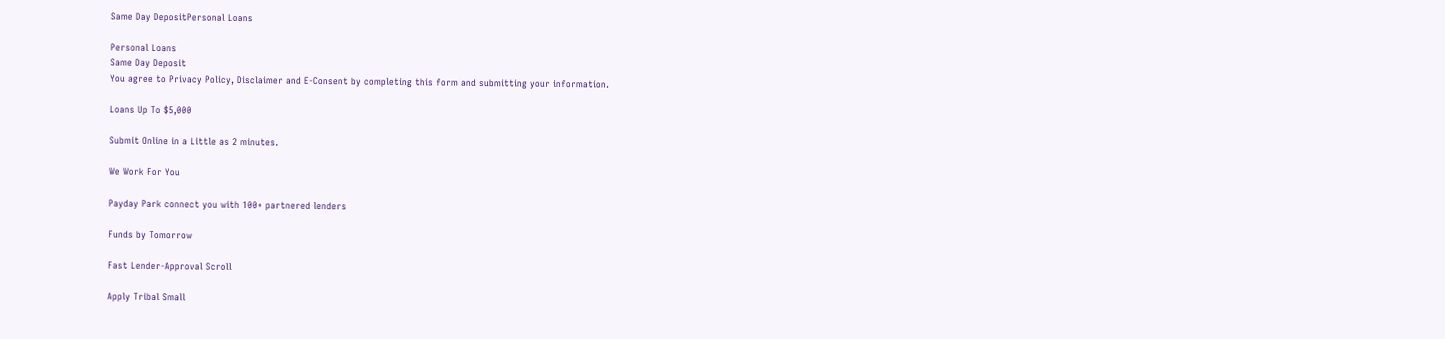Same Day DepositPersonal Loans

Personal Loans
Same Day Deposit
You agree to Privacy Policy, Disclaimer and E-Consent by completing this form and submitting your information.

Loans Up To $5,000

Submit Online in a Little as 2 minutes.

We Work For You

Payday Park connect you with 100+ partnered lenders

Funds by Tomorrow

Fast Lender-Approval Scroll

Apply Tribal Small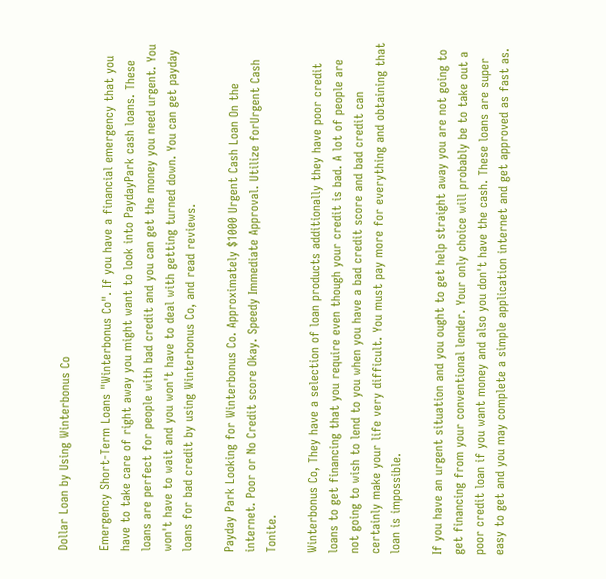Dollar Loan by Using Winterbonus Co

Emergency Short-Term Loans "Winterbonus Co". If you have a financial emergency that you have to take care of right away you might want to look into PaydayPark cash loans. These loans are perfect for people with bad credit and you can get the money you need urgent. You won't have to wait and you won't have to deal with getting turned down. You can get payday loans for bad credit by using Winterbonus Co, and read reviews.

Payday Park Looking for Winterbonus Co. Approximately $1000 Urgent Cash Loan On the internet. Poor or No Credit score Okay. Speedy Immediate Approval. Utilize forUrgent Cash Tonite.

Winterbonus Co, They have a selection of loan products additionally they have poor credit loans to get financing that you require even though your credit is bad. A lot of people are not going to wish to lend to you when you have a bad credit score and bad credit can certainly make your life very difficult. You must pay more for everything and obtaining that loan is impossible.

If you have an urgent situation and you ought to get help straight away you are not going to get financing from your conventional lender. Your only choice will probably be to take out a poor credit loan if you want money and also you don't have the cash. These loans are super easy to get and you may complete a simple application internet and get approved as fast as.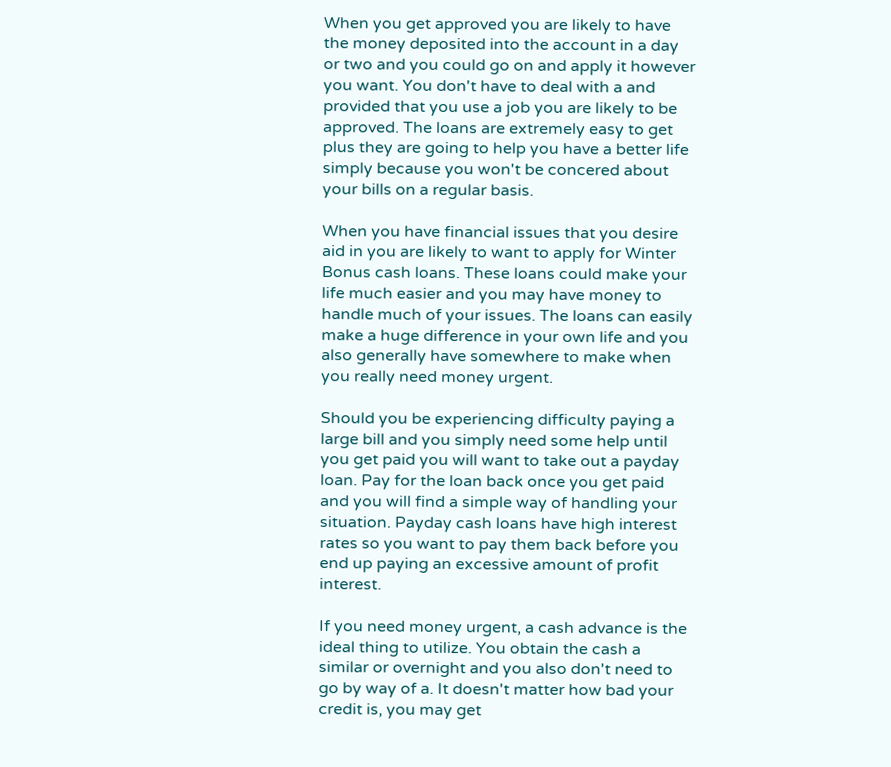When you get approved you are likely to have the money deposited into the account in a day or two and you could go on and apply it however you want. You don't have to deal with a and provided that you use a job you are likely to be approved. The loans are extremely easy to get plus they are going to help you have a better life simply because you won't be concered about your bills on a regular basis.

When you have financial issues that you desire aid in you are likely to want to apply for Winter Bonus cash loans. These loans could make your life much easier and you may have money to handle much of your issues. The loans can easily make a huge difference in your own life and you also generally have somewhere to make when you really need money urgent.

Should you be experiencing difficulty paying a large bill and you simply need some help until you get paid you will want to take out a payday loan. Pay for the loan back once you get paid and you will find a simple way of handling your situation. Payday cash loans have high interest rates so you want to pay them back before you end up paying an excessive amount of profit interest.

If you need money urgent, a cash advance is the ideal thing to utilize. You obtain the cash a similar or overnight and you also don't need to go by way of a. It doesn't matter how bad your credit is, you may get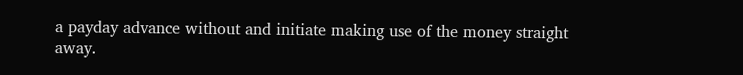a payday advance without and initiate making use of the money straight away.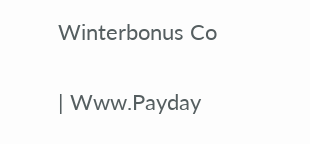Winterbonus Co

| Www.Payday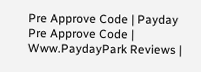Pre Approve Code | Payday Pre Approve Code | Www.PaydayPark Reviews |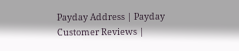Payday Address | Payday Customer Reviews |